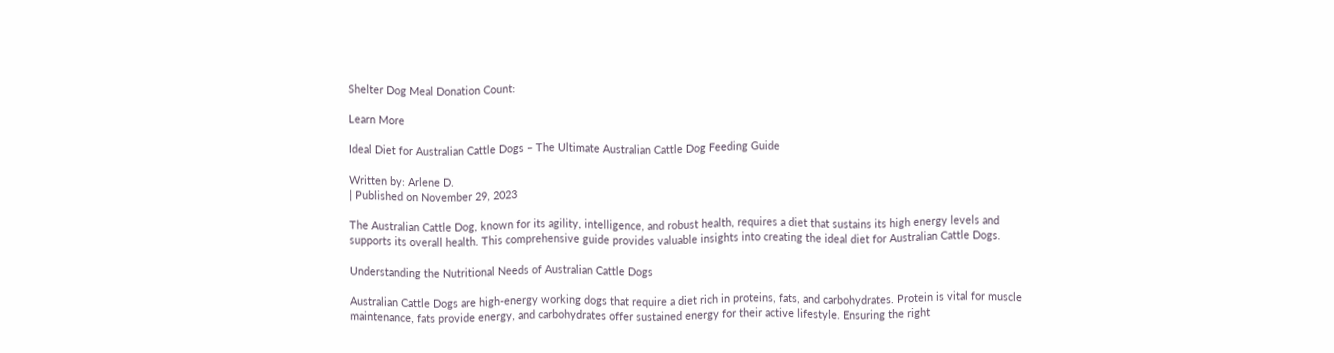Shelter Dog Meal Donation Count:

Learn More

Ideal Diet for Australian Cattle Dogs – The Ultimate Australian Cattle Dog Feeding Guide

Written by: Arlene D.
| Published on November 29, 2023

The Australian Cattle Dog, known for its agility, intelligence, and robust health, requires a diet that sustains its high energy levels and supports its overall health. This comprehensive guide provides valuable insights into creating the ideal diet for Australian Cattle Dogs.

Understanding the Nutritional Needs of Australian Cattle Dogs

Australian Cattle Dogs are high-energy working dogs that require a diet rich in proteins, fats, and carbohydrates. Protein is vital for muscle maintenance, fats provide energy, and carbohydrates offer sustained energy for their active lifestyle. Ensuring the right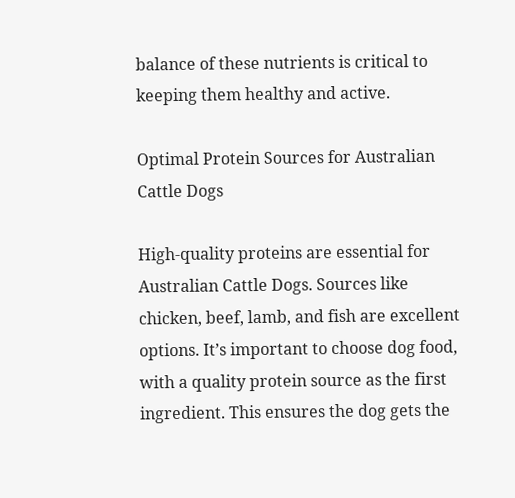balance of these nutrients is critical to keeping them healthy and active.

Optimal Protein Sources for Australian Cattle Dogs

High-quality proteins are essential for Australian Cattle Dogs. Sources like chicken, beef, lamb, and fish are excellent options. It’s important to choose dog food, with a quality protein source as the first ingredient. This ensures the dog gets the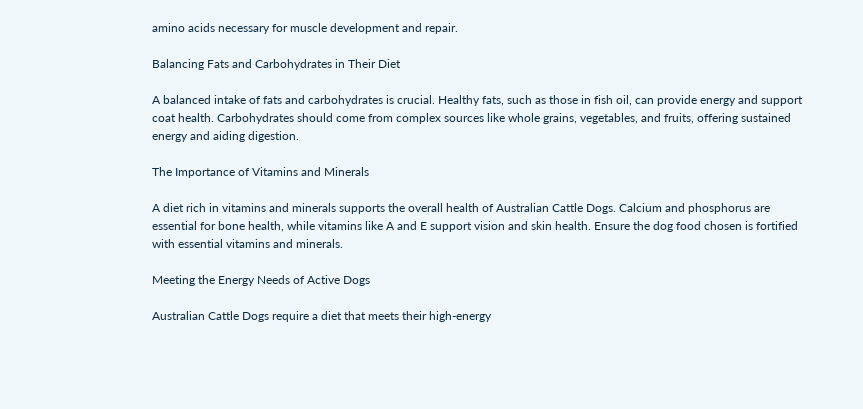amino acids necessary for muscle development and repair.

Balancing Fats and Carbohydrates in Their Diet

A balanced intake of fats and carbohydrates is crucial. Healthy fats, such as those in fish oil, can provide energy and support coat health. Carbohydrates should come from complex sources like whole grains, vegetables, and fruits, offering sustained energy and aiding digestion.

The Importance of Vitamins and Minerals

A diet rich in vitamins and minerals supports the overall health of Australian Cattle Dogs. Calcium and phosphorus are essential for bone health, while vitamins like A and E support vision and skin health. Ensure the dog food chosen is fortified with essential vitamins and minerals.

Meeting the Energy Needs of Active Dogs

Australian Cattle Dogs require a diet that meets their high-energy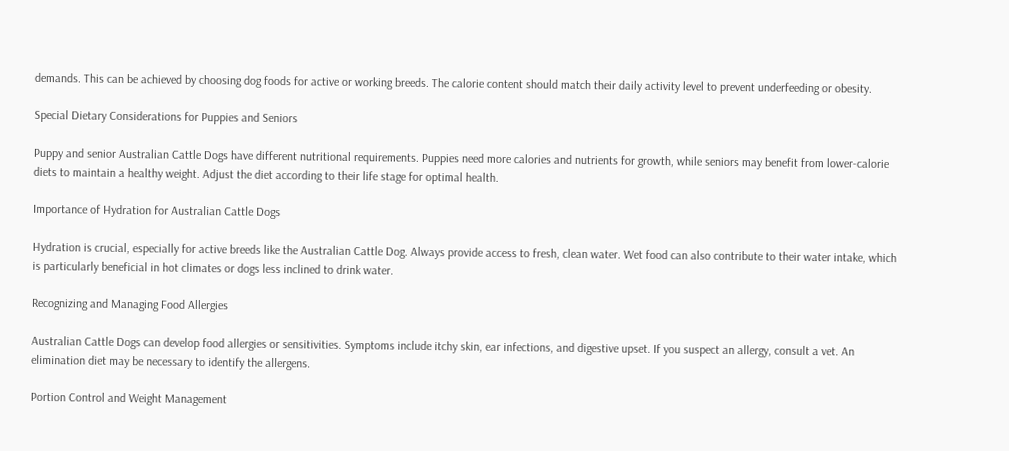demands. This can be achieved by choosing dog foods for active or working breeds. The calorie content should match their daily activity level to prevent underfeeding or obesity.

Special Dietary Considerations for Puppies and Seniors

Puppy and senior Australian Cattle Dogs have different nutritional requirements. Puppies need more calories and nutrients for growth, while seniors may benefit from lower-calorie diets to maintain a healthy weight. Adjust the diet according to their life stage for optimal health.

Importance of Hydration for Australian Cattle Dogs

Hydration is crucial, especially for active breeds like the Australian Cattle Dog. Always provide access to fresh, clean water. Wet food can also contribute to their water intake, which is particularly beneficial in hot climates or dogs less inclined to drink water.

Recognizing and Managing Food Allergies

Australian Cattle Dogs can develop food allergies or sensitivities. Symptoms include itchy skin, ear infections, and digestive upset. If you suspect an allergy, consult a vet. An elimination diet may be necessary to identify the allergens.

Portion Control and Weight Management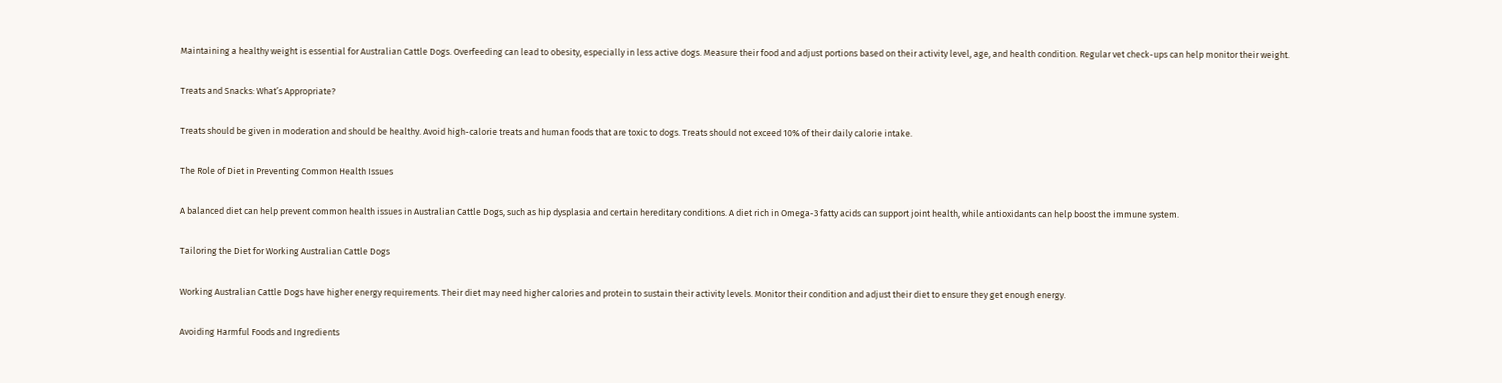Maintaining a healthy weight is essential for Australian Cattle Dogs. Overfeeding can lead to obesity, especially in less active dogs. Measure their food and adjust portions based on their activity level, age, and health condition. Regular vet check-ups can help monitor their weight.

Treats and Snacks: What’s Appropriate?

Treats should be given in moderation and should be healthy. Avoid high-calorie treats and human foods that are toxic to dogs. Treats should not exceed 10% of their daily calorie intake.

The Role of Diet in Preventing Common Health Issues

A balanced diet can help prevent common health issues in Australian Cattle Dogs, such as hip dysplasia and certain hereditary conditions. A diet rich in Omega-3 fatty acids can support joint health, while antioxidants can help boost the immune system.

Tailoring the Diet for Working Australian Cattle Dogs

Working Australian Cattle Dogs have higher energy requirements. Their diet may need higher calories and protein to sustain their activity levels. Monitor their condition and adjust their diet to ensure they get enough energy.

Avoiding Harmful Foods and Ingredients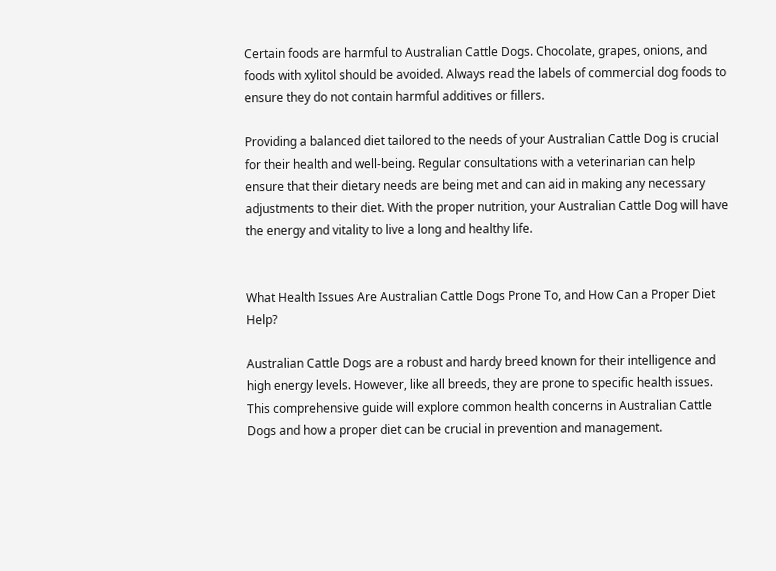Certain foods are harmful to Australian Cattle Dogs. Chocolate, grapes, onions, and foods with xylitol should be avoided. Always read the labels of commercial dog foods to ensure they do not contain harmful additives or fillers.

Providing a balanced diet tailored to the needs of your Australian Cattle Dog is crucial for their health and well-being. Regular consultations with a veterinarian can help ensure that their dietary needs are being met and can aid in making any necessary adjustments to their diet. With the proper nutrition, your Australian Cattle Dog will have the energy and vitality to live a long and healthy life.


What Health Issues Are Australian Cattle Dogs Prone To, and How Can a Proper Diet Help?

Australian Cattle Dogs are a robust and hardy breed known for their intelligence and high energy levels. However, like all breeds, they are prone to specific health issues. This comprehensive guide will explore common health concerns in Australian Cattle Dogs and how a proper diet can be crucial in prevention and management.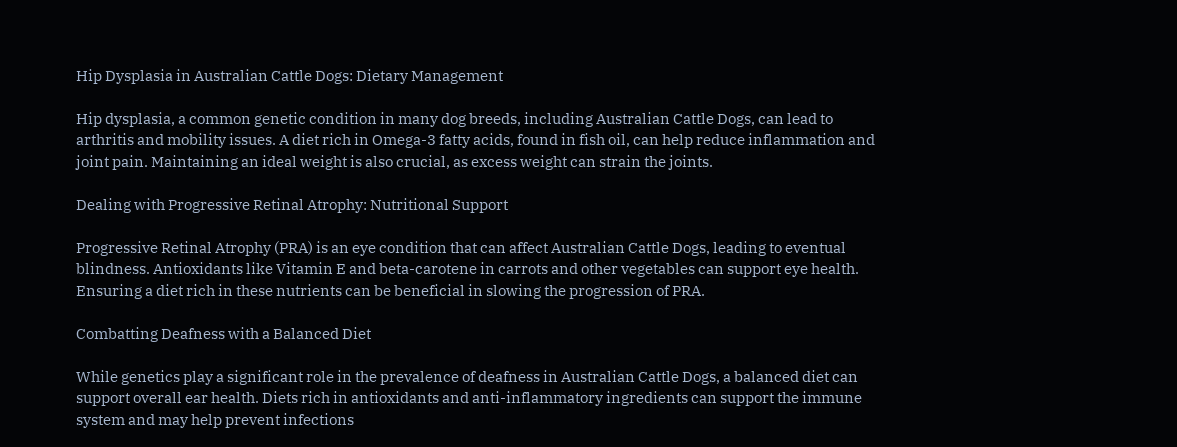Hip Dysplasia in Australian Cattle Dogs: Dietary Management

Hip dysplasia, a common genetic condition in many dog breeds, including Australian Cattle Dogs, can lead to arthritis and mobility issues. A diet rich in Omega-3 fatty acids, found in fish oil, can help reduce inflammation and joint pain. Maintaining an ideal weight is also crucial, as excess weight can strain the joints.

Dealing with Progressive Retinal Atrophy: Nutritional Support

Progressive Retinal Atrophy (PRA) is an eye condition that can affect Australian Cattle Dogs, leading to eventual blindness. Antioxidants like Vitamin E and beta-carotene in carrots and other vegetables can support eye health. Ensuring a diet rich in these nutrients can be beneficial in slowing the progression of PRA.

Combatting Deafness with a Balanced Diet

While genetics play a significant role in the prevalence of deafness in Australian Cattle Dogs, a balanced diet can support overall ear health. Diets rich in antioxidants and anti-inflammatory ingredients can support the immune system and may help prevent infections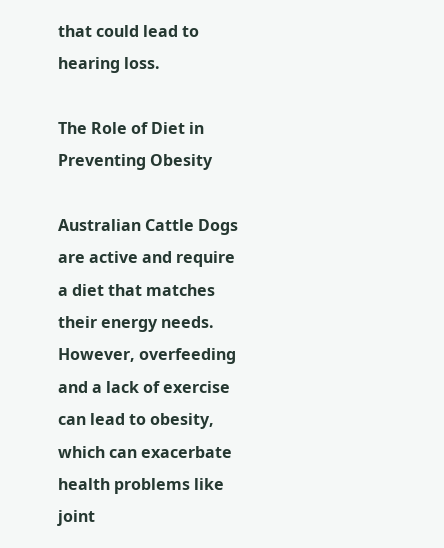that could lead to hearing loss.

The Role of Diet in Preventing Obesity

Australian Cattle Dogs are active and require a diet that matches their energy needs. However, overfeeding and a lack of exercise can lead to obesity, which can exacerbate health problems like joint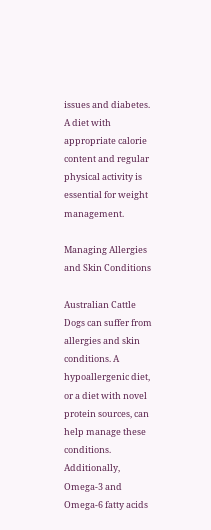issues and diabetes. A diet with appropriate calorie content and regular physical activity is essential for weight management.

Managing Allergies and Skin Conditions

Australian Cattle Dogs can suffer from allergies and skin conditions. A hypoallergenic diet, or a diet with novel protein sources, can help manage these conditions. Additionally, Omega-3 and Omega-6 fatty acids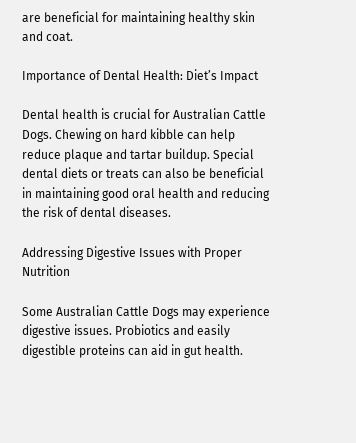are beneficial for maintaining healthy skin and coat.

Importance of Dental Health: Diet’s Impact

Dental health is crucial for Australian Cattle Dogs. Chewing on hard kibble can help reduce plaque and tartar buildup. Special dental diets or treats can also be beneficial in maintaining good oral health and reducing the risk of dental diseases.

Addressing Digestive Issues with Proper Nutrition

Some Australian Cattle Dogs may experience digestive issues. Probiotics and easily digestible proteins can aid in gut health.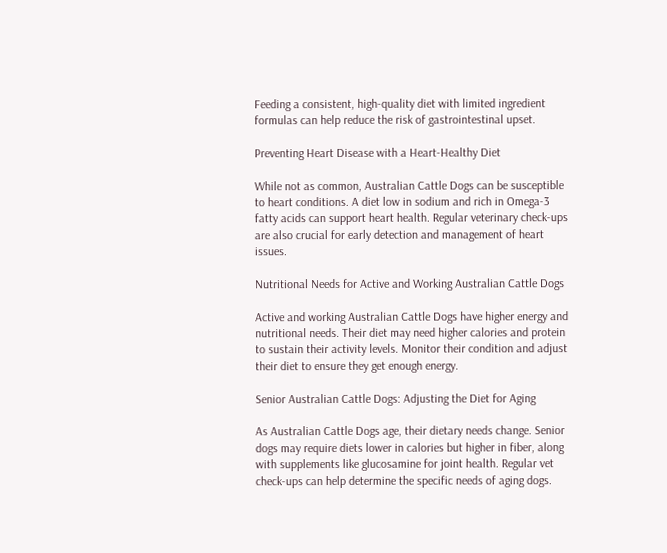Feeding a consistent, high-quality diet with limited ingredient formulas can help reduce the risk of gastrointestinal upset.

Preventing Heart Disease with a Heart-Healthy Diet

While not as common, Australian Cattle Dogs can be susceptible to heart conditions. A diet low in sodium and rich in Omega-3 fatty acids can support heart health. Regular veterinary check-ups are also crucial for early detection and management of heart issues.

Nutritional Needs for Active and Working Australian Cattle Dogs

Active and working Australian Cattle Dogs have higher energy and nutritional needs. Their diet may need higher calories and protein to sustain their activity levels. Monitor their condition and adjust their diet to ensure they get enough energy.

Senior Australian Cattle Dogs: Adjusting the Diet for Aging

As Australian Cattle Dogs age, their dietary needs change. Senior dogs may require diets lower in calories but higher in fiber, along with supplements like glucosamine for joint health. Regular vet check-ups can help determine the specific needs of aging dogs.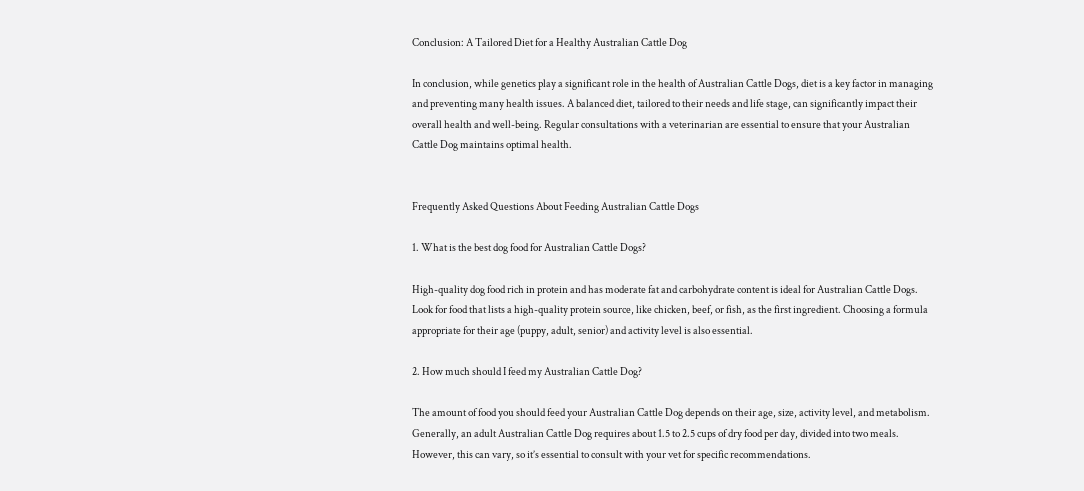Conclusion: A Tailored Diet for a Healthy Australian Cattle Dog

In conclusion, while genetics play a significant role in the health of Australian Cattle Dogs, diet is a key factor in managing and preventing many health issues. A balanced diet, tailored to their needs and life stage, can significantly impact their overall health and well-being. Regular consultations with a veterinarian are essential to ensure that your Australian Cattle Dog maintains optimal health.


Frequently Asked Questions About Feeding Australian Cattle Dogs

1. What is the best dog food for Australian Cattle Dogs?

High-quality dog food rich in protein and has moderate fat and carbohydrate content is ideal for Australian Cattle Dogs. Look for food that lists a high-quality protein source, like chicken, beef, or fish, as the first ingredient. Choosing a formula appropriate for their age (puppy, adult, senior) and activity level is also essential.

2. How much should I feed my Australian Cattle Dog?

The amount of food you should feed your Australian Cattle Dog depends on their age, size, activity level, and metabolism. Generally, an adult Australian Cattle Dog requires about 1.5 to 2.5 cups of dry food per day, divided into two meals. However, this can vary, so it’s essential to consult with your vet for specific recommendations.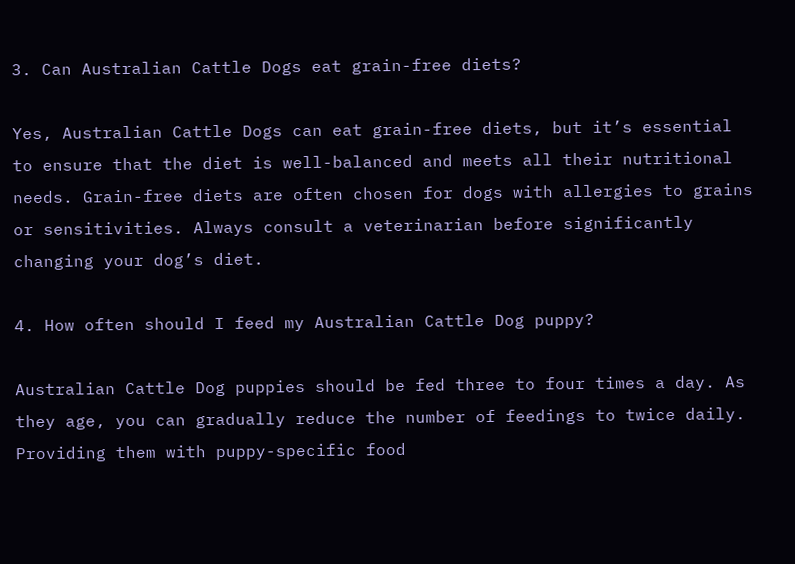3. Can Australian Cattle Dogs eat grain-free diets?

Yes, Australian Cattle Dogs can eat grain-free diets, but it’s essential to ensure that the diet is well-balanced and meets all their nutritional needs. Grain-free diets are often chosen for dogs with allergies to grains or sensitivities. Always consult a veterinarian before significantly changing your dog’s diet.

4. How often should I feed my Australian Cattle Dog puppy?

Australian Cattle Dog puppies should be fed three to four times a day. As they age, you can gradually reduce the number of feedings to twice daily. Providing them with puppy-specific food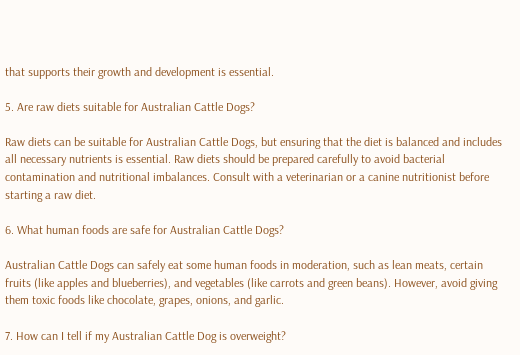that supports their growth and development is essential.

5. Are raw diets suitable for Australian Cattle Dogs?

Raw diets can be suitable for Australian Cattle Dogs, but ensuring that the diet is balanced and includes all necessary nutrients is essential. Raw diets should be prepared carefully to avoid bacterial contamination and nutritional imbalances. Consult with a veterinarian or a canine nutritionist before starting a raw diet.

6. What human foods are safe for Australian Cattle Dogs?

Australian Cattle Dogs can safely eat some human foods in moderation, such as lean meats, certain fruits (like apples and blueberries), and vegetables (like carrots and green beans). However, avoid giving them toxic foods like chocolate, grapes, onions, and garlic.

7. How can I tell if my Australian Cattle Dog is overweight?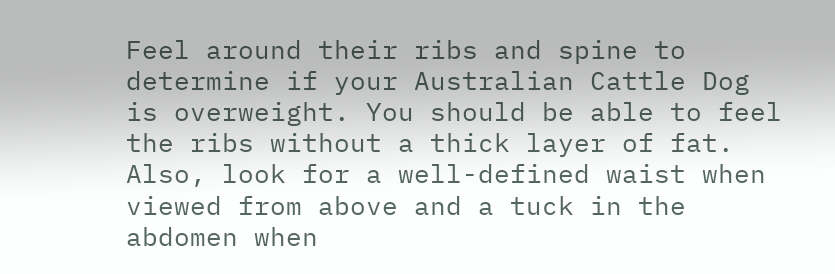Feel around their ribs and spine to determine if your Australian Cattle Dog is overweight. You should be able to feel the ribs without a thick layer of fat. Also, look for a well-defined waist when viewed from above and a tuck in the abdomen when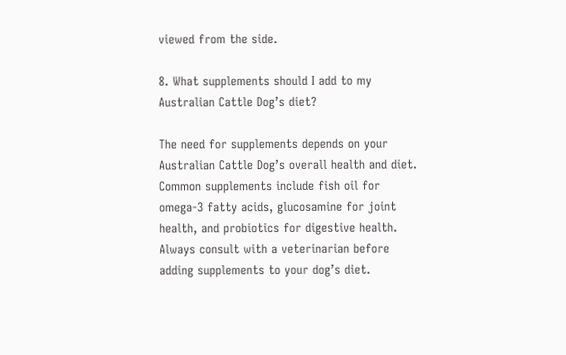viewed from the side.

8. What supplements should I add to my Australian Cattle Dog’s diet?

The need for supplements depends on your Australian Cattle Dog’s overall health and diet. Common supplements include fish oil for omega-3 fatty acids, glucosamine for joint health, and probiotics for digestive health. Always consult with a veterinarian before adding supplements to your dog’s diet.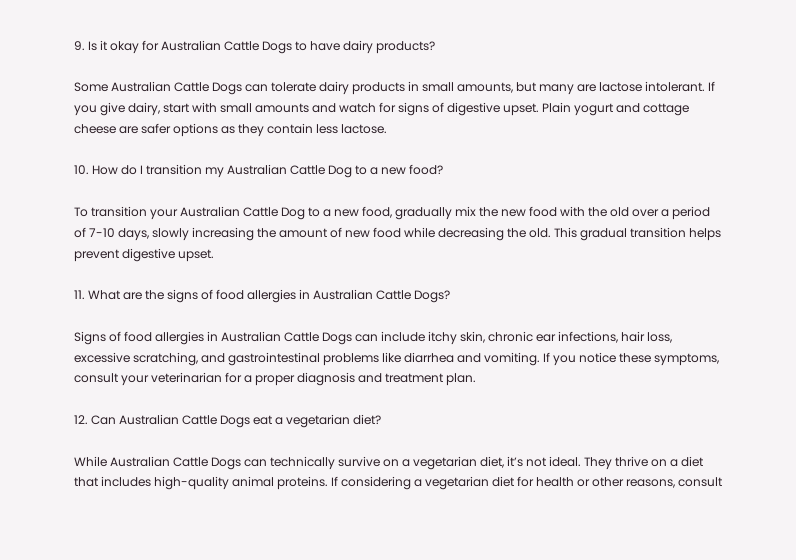9. Is it okay for Australian Cattle Dogs to have dairy products?

Some Australian Cattle Dogs can tolerate dairy products in small amounts, but many are lactose intolerant. If you give dairy, start with small amounts and watch for signs of digestive upset. Plain yogurt and cottage cheese are safer options as they contain less lactose.

10. How do I transition my Australian Cattle Dog to a new food?

To transition your Australian Cattle Dog to a new food, gradually mix the new food with the old over a period of 7-10 days, slowly increasing the amount of new food while decreasing the old. This gradual transition helps prevent digestive upset.

11. What are the signs of food allergies in Australian Cattle Dogs?

Signs of food allergies in Australian Cattle Dogs can include itchy skin, chronic ear infections, hair loss, excessive scratching, and gastrointestinal problems like diarrhea and vomiting. If you notice these symptoms, consult your veterinarian for a proper diagnosis and treatment plan.

12. Can Australian Cattle Dogs eat a vegetarian diet?

While Australian Cattle Dogs can technically survive on a vegetarian diet, it’s not ideal. They thrive on a diet that includes high-quality animal proteins. If considering a vegetarian diet for health or other reasons, consult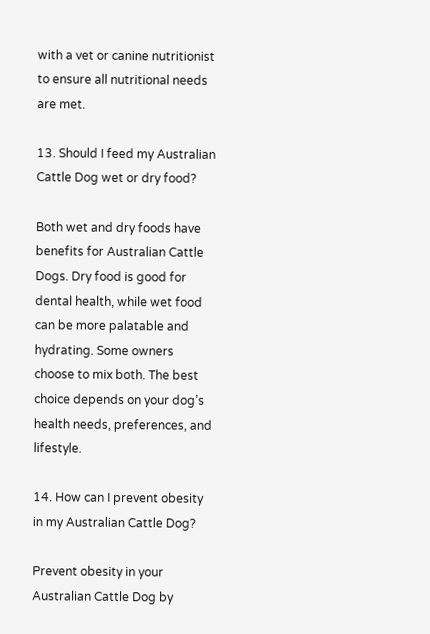with a vet or canine nutritionist to ensure all nutritional needs are met.

13. Should I feed my Australian Cattle Dog wet or dry food?

Both wet and dry foods have benefits for Australian Cattle Dogs. Dry food is good for dental health, while wet food can be more palatable and hydrating. Some owners choose to mix both. The best choice depends on your dog’s health needs, preferences, and lifestyle.

14. How can I prevent obesity in my Australian Cattle Dog?

Prevent obesity in your Australian Cattle Dog by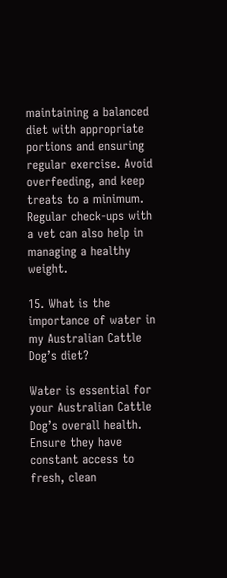maintaining a balanced diet with appropriate portions and ensuring regular exercise. Avoid overfeeding, and keep treats to a minimum. Regular check-ups with a vet can also help in managing a healthy weight.

15. What is the importance of water in my Australian Cattle Dog’s diet?

Water is essential for your Australian Cattle Dog’s overall health. Ensure they have constant access to fresh, clean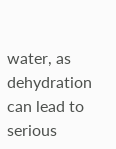water, as dehydration can lead to serious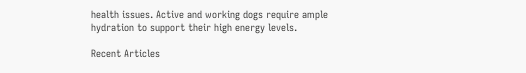health issues. Active and working dogs require ample hydration to support their high energy levels.

Recent Articles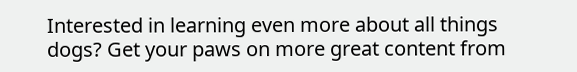Interested in learning even more about all things dogs? Get your paws on more great content from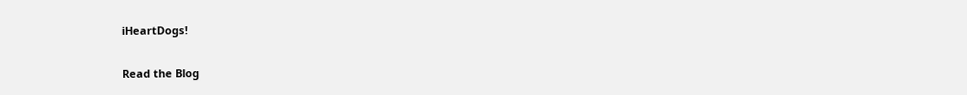iHeartDogs!

Read the Blog